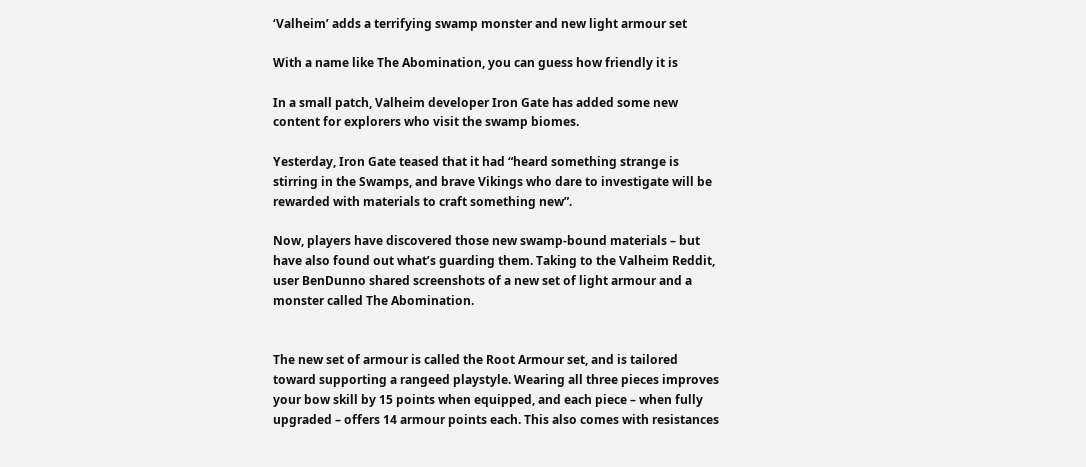‘Valheim’ adds a terrifying swamp monster and new light armour set

With a name like The Abomination, you can guess how friendly it is

In a small patch, Valheim developer Iron Gate has added some new content for explorers who visit the swamp biomes.

Yesterday, Iron Gate teased that it had “heard something strange is stirring in the Swamps, and brave Vikings who dare to investigate will be rewarded with materials to craft something new”.

Now, players have discovered those new swamp-bound materials – but have also found out what’s guarding them. Taking to the Valheim Reddit, user BenDunno shared screenshots of a new set of light armour and a monster called The Abomination.


The new set of armour is called the Root Armour set, and is tailored toward supporting a rangeed playstyle. Wearing all three pieces improves your bow skill by 15 points when equipped, and each piece – when fully upgraded – offers 14 armour points each. This also comes with resistances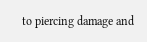to piercing damage and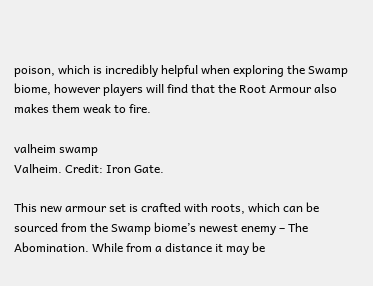poison, which is incredibly helpful when exploring the Swamp biome, however players will find that the Root Armour also makes them weak to fire.

valheim swamp
Valheim. Credit: Iron Gate.

This new armour set is crafted with roots, which can be sourced from the Swamp biome’s newest enemy – The Abomination. While from a distance it may be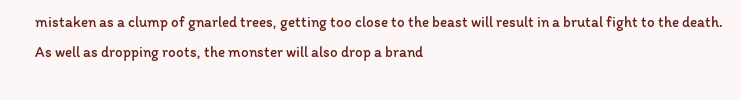mistaken as a clump of gnarled trees, getting too close to the beast will result in a brutal fight to the death. As well as dropping roots, the monster will also drop a brand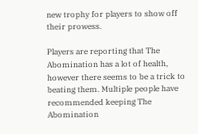new trophy for players to show off their prowess.

Players are reporting that The Abomination has a lot of health, however there seems to be a trick to beating them. Multiple people have recommended keeping The Abomination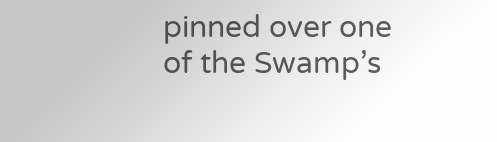pinned over one of the Swamp’s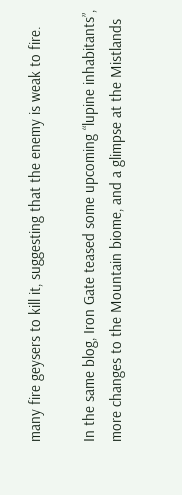many fire geysers to kill it, suggesting that the enemy is weak to fire.

In the same blog, Iron Gate teased some upcoming “lupine inhabitants”, more changes to the Mountain biome, and a glimpse at the Mistlands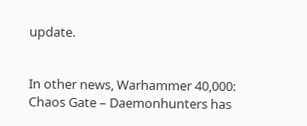update.


In other news, Warhammer 40,000: Chaos Gate – Daemonhunters has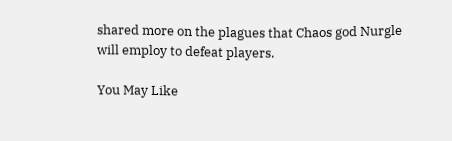shared more on the plagues that Chaos god Nurgle will employ to defeat players.

You May Like